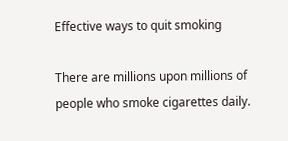Effective ways to quit smoking

There are millions upon millions of people who smoke cigarettes daily.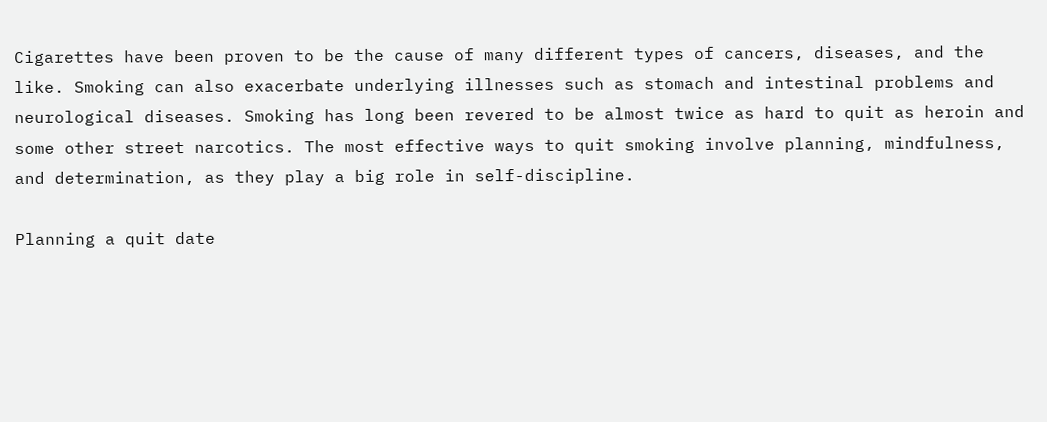Cigarettes have been proven to be the cause of many different types of cancers, diseases, and the like. Smoking can also exacerbate underlying illnesses such as stomach and intestinal problems and neurological diseases. Smoking has long been revered to be almost twice as hard to quit as heroin and some other street narcotics. The most effective ways to quit smoking involve planning, mindfulness, and determination, as they play a big role in self-discipline.

Planning a quit date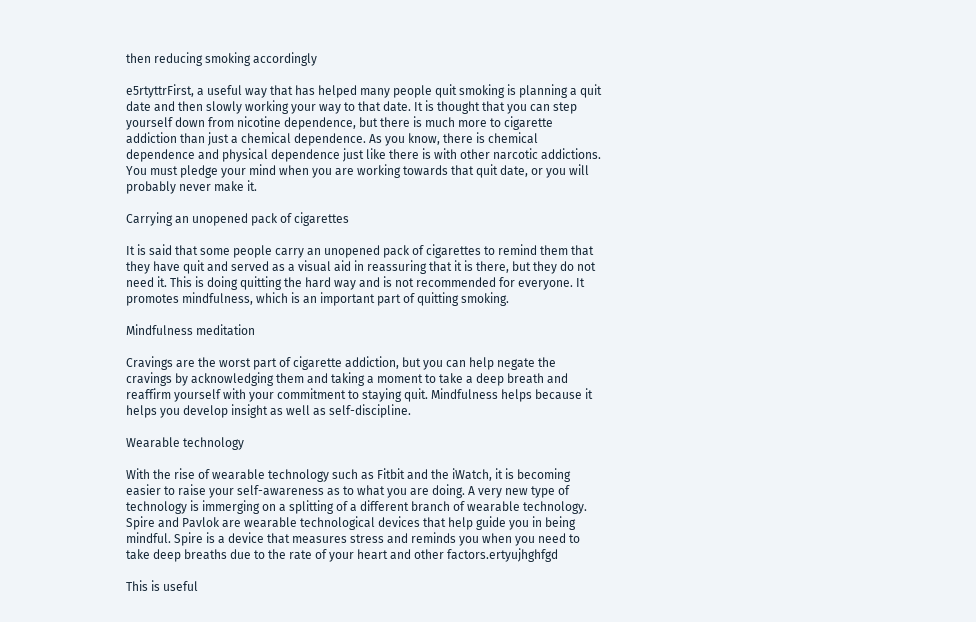then reducing smoking accordingly

e5rtyttrFirst, a useful way that has helped many people quit smoking is planning a quit date and then slowly working your way to that date. It is thought that you can step yourself down from nicotine dependence, but there is much more to cigarette addiction than just a chemical dependence. As you know, there is chemical dependence and physical dependence just like there is with other narcotic addictions. You must pledge your mind when you are working towards that quit date, or you will probably never make it.

Carrying an unopened pack of cigarettes

It is said that some people carry an unopened pack of cigarettes to remind them that they have quit and served as a visual aid in reassuring that it is there, but they do not need it. This is doing quitting the hard way and is not recommended for everyone. It promotes mindfulness, which is an important part of quitting smoking.

Mindfulness meditation

Cravings are the worst part of cigarette addiction, but you can help negate the cravings by acknowledging them and taking a moment to take a deep breath and reaffirm yourself with your commitment to staying quit. Mindfulness helps because it helps you develop insight as well as self-discipline.

Wearable technology

With the rise of wearable technology such as Fitbit and the iWatch, it is becoming easier to raise your self-awareness as to what you are doing. A very new type of technology is immerging on a splitting of a different branch of wearable technology. Spire and Pavlok are wearable technological devices that help guide you in being mindful. Spire is a device that measures stress and reminds you when you need to take deep breaths due to the rate of your heart and other factors.ertyujhghfgd

This is useful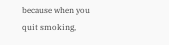because when you quit smoking,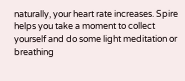naturally, your heart rate increases. Spire helps you take a moment to collect yourself and do some light meditation or breathing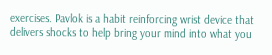exercises. Pavlok is a habit reinforcing wrist device that delivers shocks to help bring your mind into what you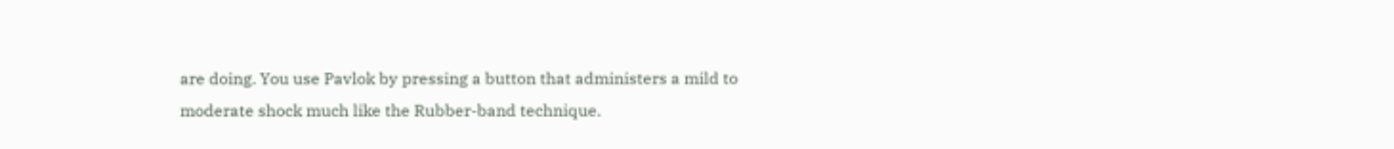are doing. You use Pavlok by pressing a button that administers a mild to moderate shock much like the Rubber-band technique.